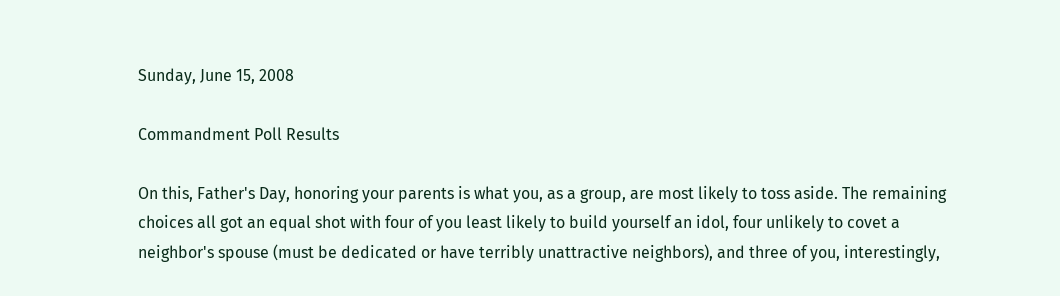Sunday, June 15, 2008

Commandment Poll Results

On this, Father's Day, honoring your parents is what you, as a group, are most likely to toss aside. The remaining choices all got an equal shot with four of you least likely to build yourself an idol, four unlikely to covet a neighbor's spouse (must be dedicated or have terribly unattractive neighbors), and three of you, interestingly,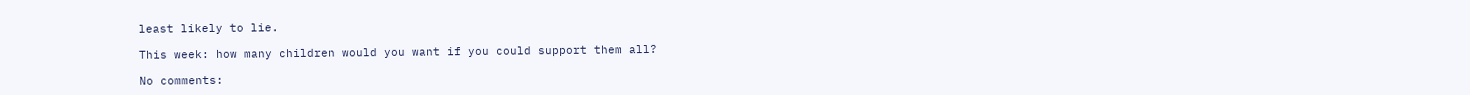least likely to lie.

This week: how many children would you want if you could support them all?

No comments: